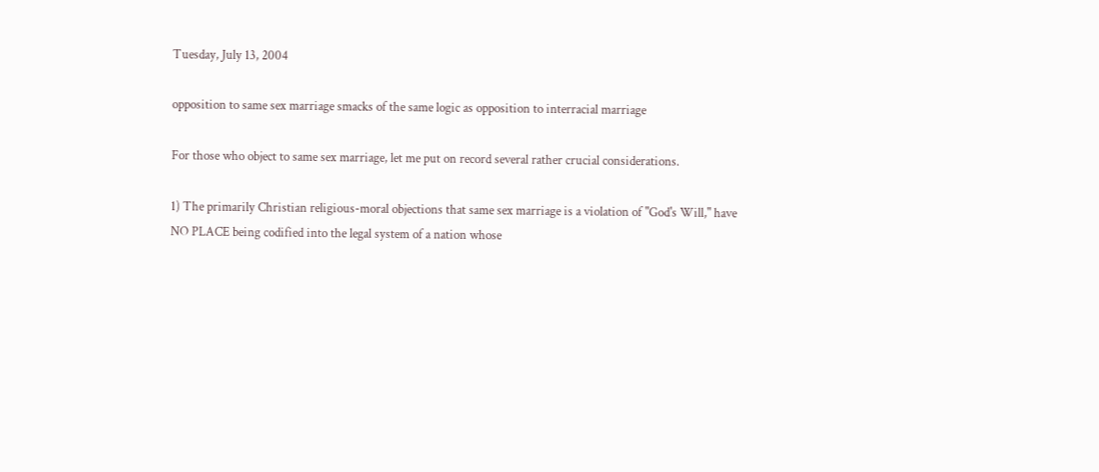Tuesday, July 13, 2004

opposition to same sex marriage smacks of the same logic as opposition to interracial marriage

For those who object to same sex marriage, let me put on record several rather crucial considerations.

1) The primarily Christian religious-moral objections that same sex marriage is a violation of "God's Will," have NO PLACE being codified into the legal system of a nation whose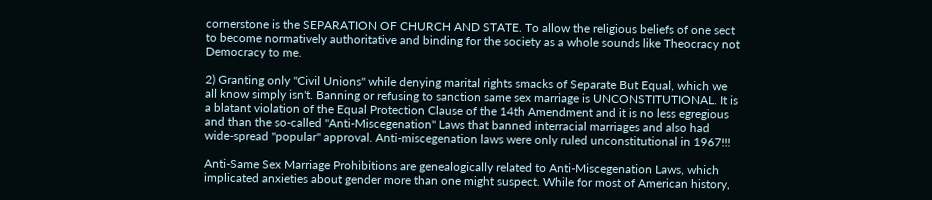cornerstone is the SEPARATION OF CHURCH AND STATE. To allow the religious beliefs of one sect to become normatively authoritative and binding for the society as a whole sounds like Theocracy not Democracy to me.

2) Granting only "Civil Unions" while denying marital rights smacks of Separate But Equal, which we all know simply isn't. Banning or refusing to sanction same sex marriage is UNCONSTITUTIONAL. It is a blatant violation of the Equal Protection Clause of the 14th Amendment and it is no less egregious and than the so-called "Anti-Miscegenation" Laws that banned interracial marriages and also had wide-spread "popular" approval. Anti-miscegenation laws were only ruled unconstitutional in 1967!!!

Anti-Same Sex Marriage Prohibitions are genealogically related to Anti-Miscegenation Laws, which implicated anxieties about gender more than one might suspect. While for most of American history,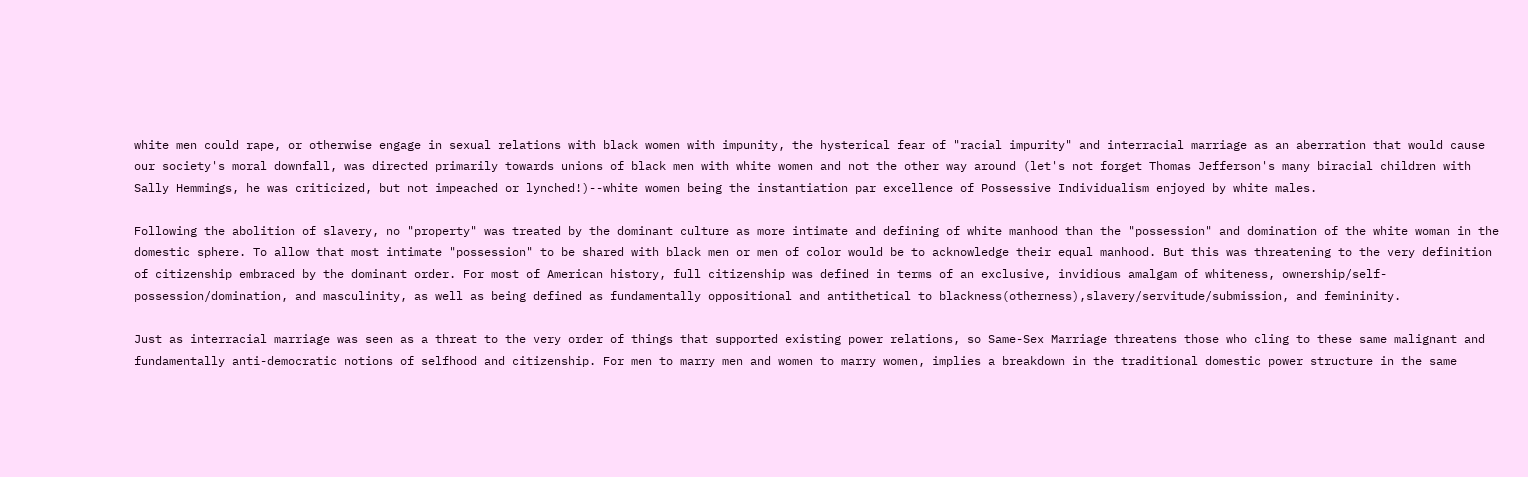white men could rape, or otherwise engage in sexual relations with black women with impunity, the hysterical fear of "racial impurity" and interracial marriage as an aberration that would cause our society's moral downfall, was directed primarily towards unions of black men with white women and not the other way around (let's not forget Thomas Jefferson's many biracial children with Sally Hemmings, he was criticized, but not impeached or lynched!)--white women being the instantiation par excellence of Possessive Individualism enjoyed by white males.

Following the abolition of slavery, no "property" was treated by the dominant culture as more intimate and defining of white manhood than the "possession" and domination of the white woman in the domestic sphere. To allow that most intimate "possession" to be shared with black men or men of color would be to acknowledge their equal manhood. But this was threatening to the very definition of citizenship embraced by the dominant order. For most of American history, full citizenship was defined in terms of an exclusive, invidious amalgam of whiteness, ownership/self-possession/domination, and masculinity, as well as being defined as fundamentally oppositional and antithetical to blackness(otherness),slavery/servitude/submission, and femininity.

Just as interracial marriage was seen as a threat to the very order of things that supported existing power relations, so Same-Sex Marriage threatens those who cling to these same malignant and fundamentally anti-democratic notions of selfhood and citizenship. For men to marry men and women to marry women, implies a breakdown in the traditional domestic power structure in the same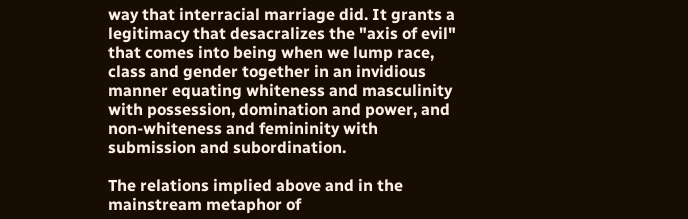way that interracial marriage did. It grants a legitimacy that desacralizes the "axis of evil" that comes into being when we lump race, class and gender together in an invidious manner equating whiteness and masculinity with possession, domination and power, and non-whiteness and femininity with submission and subordination.

The relations implied above and in the mainstream metaphor of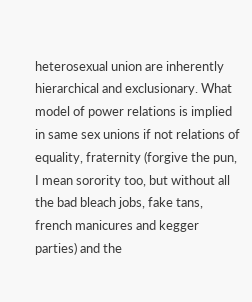heterosexual union are inherently hierarchical and exclusionary. What model of power relations is implied in same sex unions if not relations of equality, fraternity (forgive the pun, I mean sorority too, but without all the bad bleach jobs, fake tans, french manicures and kegger parties) and the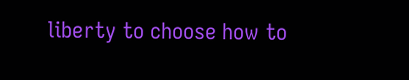liberty to choose how to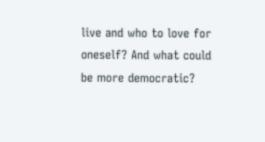live and who to love for oneself? And what could be more democratic?